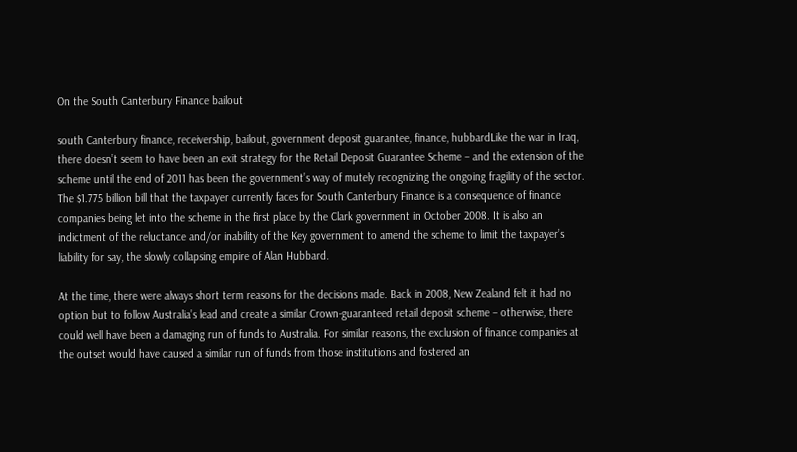On the South Canterbury Finance bailout

south Canterbury finance, receivership, bailout, government deposit guarantee, finance, hubbardLike the war in Iraq, there doesn’t seem to have been an exit strategy for the Retail Deposit Guarantee Scheme – and the extension of the scheme until the end of 2011 has been the government’s way of mutely recognizing the ongoing fragility of the sector. The $1.775 billion bill that the taxpayer currently faces for South Canterbury Finance is a consequence of finance companies being let into the scheme in the first place by the Clark government in October 2008. It is also an indictment of the reluctance and/or inability of the Key government to amend the scheme to limit the taxpayer’s liability for say, the slowly collapsing empire of Alan Hubbard.

At the time, there were always short term reasons for the decisions made. Back in 2008, New Zealand felt it had no option but to follow Australia’s lead and create a similar Crown-guaranteed retail deposit scheme – otherwise, there could well have been a damaging run of funds to Australia. For similar reasons, the exclusion of finance companies at the outset would have caused a similar run of funds from those institutions and fostered an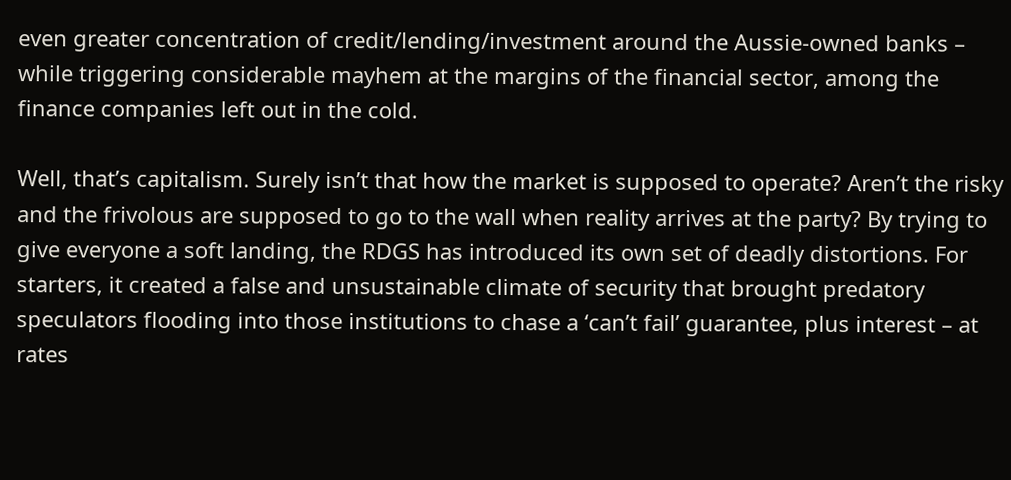even greater concentration of credit/lending/investment around the Aussie-owned banks – while triggering considerable mayhem at the margins of the financial sector, among the finance companies left out in the cold.

Well, that’s capitalism. Surely isn’t that how the market is supposed to operate? Aren’t the risky and the frivolous are supposed to go to the wall when reality arrives at the party? By trying to give everyone a soft landing, the RDGS has introduced its own set of deadly distortions. For starters, it created a false and unsustainable climate of security that brought predatory speculators flooding into those institutions to chase a ‘can’t fail’ guarantee, plus interest – at rates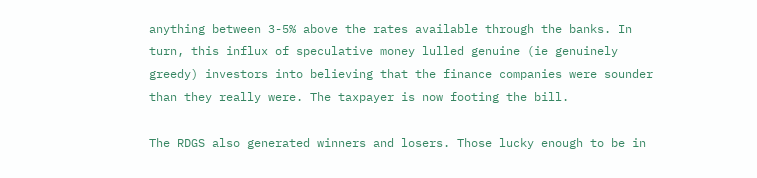anything between 3-5% above the rates available through the banks. In turn, this influx of speculative money lulled genuine (ie genuinely greedy) investors into believing that the finance companies were sounder than they really were. The taxpayer is now footing the bill.

The RDGS also generated winners and losers. Those lucky enough to be in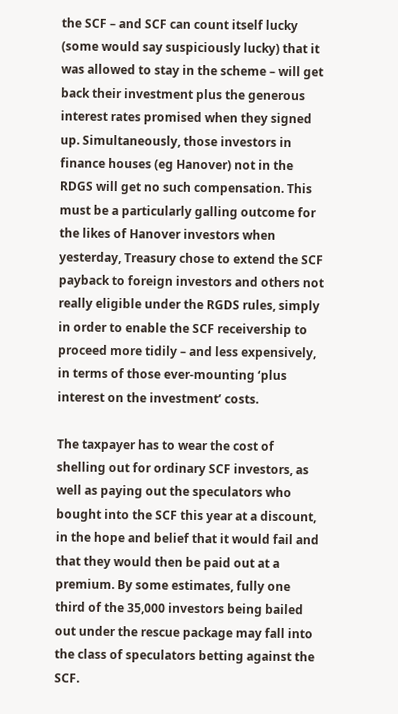the SCF – and SCF can count itself lucky (some would say suspiciously lucky) that it was allowed to stay in the scheme – will get back their investment plus the generous interest rates promised when they signed up. Simultaneously, those investors in finance houses (eg Hanover) not in the RDGS will get no such compensation. This must be a particularly galling outcome for the likes of Hanover investors when yesterday, Treasury chose to extend the SCF payback to foreign investors and others not really eligible under the RGDS rules, simply in order to enable the SCF receivership to proceed more tidily – and less expensively, in terms of those ever-mounting ‘plus interest on the investment’ costs.

The taxpayer has to wear the cost of shelling out for ordinary SCF investors, as well as paying out the speculators who bought into the SCF this year at a discount, in the hope and belief that it would fail and that they would then be paid out at a premium. By some estimates, fully one third of the 35,000 investors being bailed out under the rescue package may fall into the class of speculators betting against the SCF.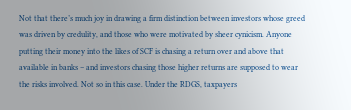Not that there’s much joy in drawing a firm distinction between investors whose greed was driven by credulity, and those who were motivated by sheer cynicism. Anyone putting their money into the likes of SCF is chasing a return over and above that available in banks – and investors chasing those higher returns are supposed to wear the risks involved. Not so in this case. Under the RDGS, taxpayers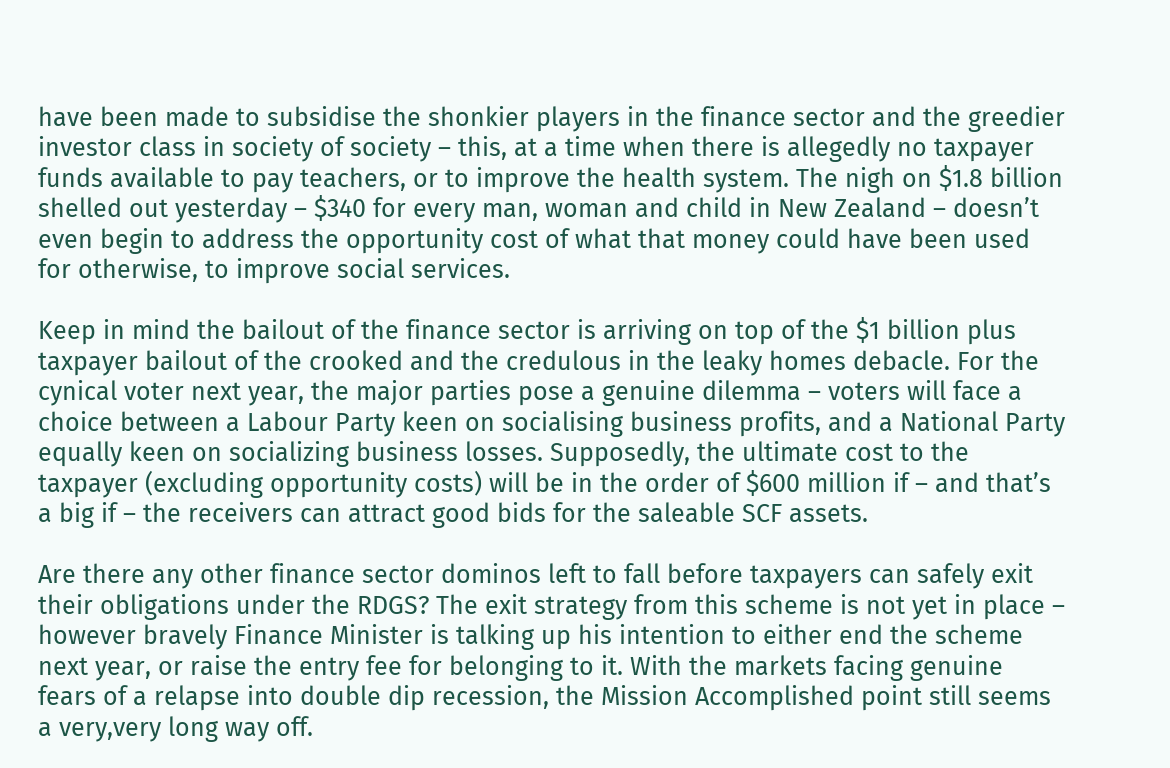have been made to subsidise the shonkier players in the finance sector and the greedier investor class in society of society – this, at a time when there is allegedly no taxpayer funds available to pay teachers, or to improve the health system. The nigh on $1.8 billion shelled out yesterday – $340 for every man, woman and child in New Zealand – doesn’t even begin to address the opportunity cost of what that money could have been used for otherwise, to improve social services.

Keep in mind the bailout of the finance sector is arriving on top of the $1 billion plus taxpayer bailout of the crooked and the credulous in the leaky homes debacle. For the cynical voter next year, the major parties pose a genuine dilemma – voters will face a choice between a Labour Party keen on socialising business profits, and a National Party equally keen on socializing business losses. Supposedly, the ultimate cost to the taxpayer (excluding opportunity costs) will be in the order of $600 million if – and that’s a big if – the receivers can attract good bids for the saleable SCF assets.

Are there any other finance sector dominos left to fall before taxpayers can safely exit their obligations under the RDGS? The exit strategy from this scheme is not yet in place – however bravely Finance Minister is talking up his intention to either end the scheme next year, or raise the entry fee for belonging to it. With the markets facing genuine fears of a relapse into double dip recession, the Mission Accomplished point still seems a very,very long way off.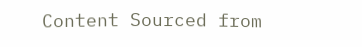Content Sourced from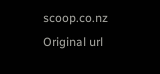scoop.co.nz
Original url